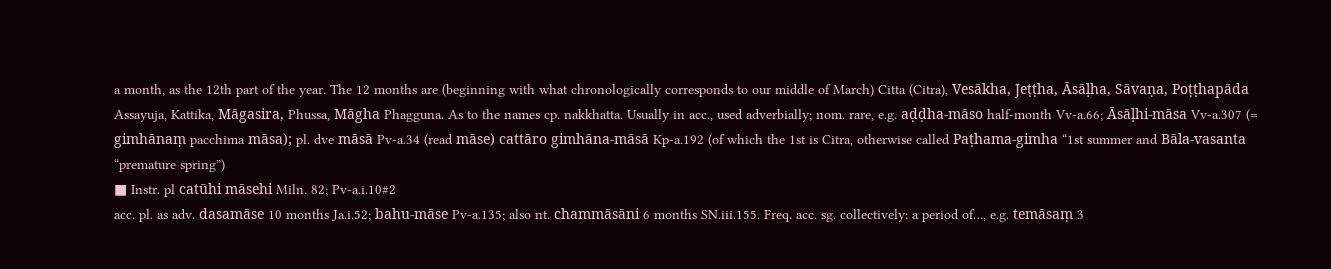a month, as the 12th part of the year. The 12 months are (beginning with what chronologically corresponds to our middle of March) Citta (Citra), Vesākha, Jeṭṭha, Āsāḷha, Sāvaṇa, Poṭṭhapāda Assayuja, Kattika, Māgasira, Phussa, Māgha Phagguna. As to the names cp. nakkhatta. Usually in acc., used adverbially; nom. rare, e.g. aḍḍha-māso half-month Vv-a.66; Āsāḷhi-māsa Vv-a.307 (= gimhānaṃ pacchima māsa); pl. dve māsā Pv-a.34 (read māse) cattāro gimhāna-māsā Kp-a.192 (of which the 1st is Citra, otherwise called Paṭhama-gimha “1st summer and Bāla-vasanta “premature spring”)
■ Instr. pl catūhi māsehi Miln. 82; Pv-a.i.10#2
acc. pl. as adv. dasamāse 10 months Ja.i.52; bahu-māse Pv-a.135; also nt. chammāsāni 6 months SN.iii.155. Freq. acc. sg. collectively: a period of…, e.g. temāsaṃ 3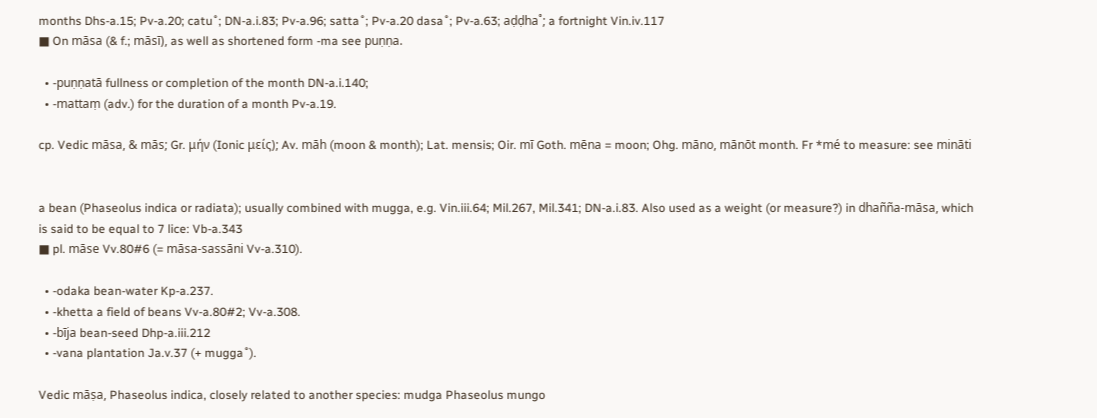months Dhs-a.15; Pv-a.20; catu˚; DN-a.i.83; Pv-a.96; satta˚; Pv-a.20 dasa˚; Pv-a.63; aḍḍha˚; a fortnight Vin.iv.117
■ On māsa (& f.; māsī), as well as shortened form -ma see puṇṇa.

  • -puṇṇatā fullness or completion of the month DN-a.i.140;
  • -mattaṃ (adv.) for the duration of a month Pv-a.19.

cp. Vedic māsa, & mās; Gr. μήν (Ionic μείς); Av. māh (moon & month); Lat. mensis; Oir. mī Goth. mēna = moon; Ohg. māno, mānōt month. Fr *mé to measure: see mināti


a bean (Phaseolus indica or radiata); usually combined with mugga, e.g. Vin.iii.64; Mil.267, Mil.341; DN-a.i.83. Also used as a weight (or measure?) in dhañña-māsa, which is said to be equal to 7 lice: Vb-a.343
■ pl. māse Vv.80#6 (= māsa-sassāni Vv-a.310).

  • -odaka bean-water Kp-a.237.
  • -khetta a field of beans Vv-a.80#2; Vv-a.308.
  • -bīja bean-seed Dhp-a.iii.212
  • -vana plantation Ja.v.37 (+ mugga˚).

Vedic māṣa, Phaseolus indica, closely related to another species: mudga Phaseolus mungo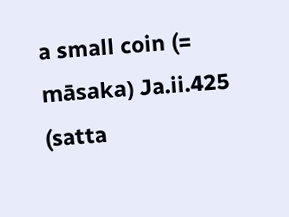a small coin (= māsaka) Ja.ii.425 (satta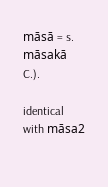māsā = s. māsakā C.).

identical with māsa2